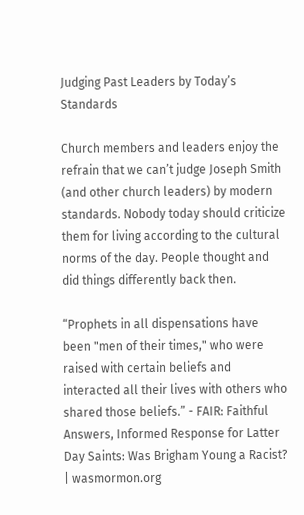Judging Past Leaders by Today’s Standards

Church members and leaders enjoy the refrain that we can’t judge Joseph Smith (and other church leaders) by modern standards. Nobody today should criticize them for living according to the cultural norms of the day. People thought and did things differently back then.

“Prophets in all dispensations have been "men of their times," who were raised with certain beliefs and interacted all their lives with others who shared those beliefs.” - FAIR: Faithful Answers, Informed Response for Latter Day Saints: Was Brigham Young a Racist? | wasmormon.org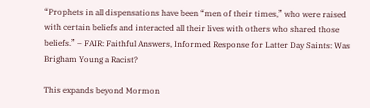“Prophets in all dispensations have been “men of their times,” who were raised with certain beliefs and interacted all their lives with others who shared those beliefs.” – FAIR: Faithful Answers, Informed Response for Latter Day Saints: Was Brigham Young a Racist?

This expands beyond Mormon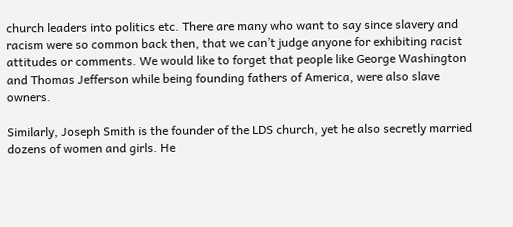church leaders into politics etc. There are many who want to say since slavery and racism were so common back then, that we can’t judge anyone for exhibiting racist attitudes or comments. We would like to forget that people like George Washington and Thomas Jefferson while being founding fathers of America, were also slave owners.

Similarly, Joseph Smith is the founder of the LDS church, yet he also secretly married dozens of women and girls. He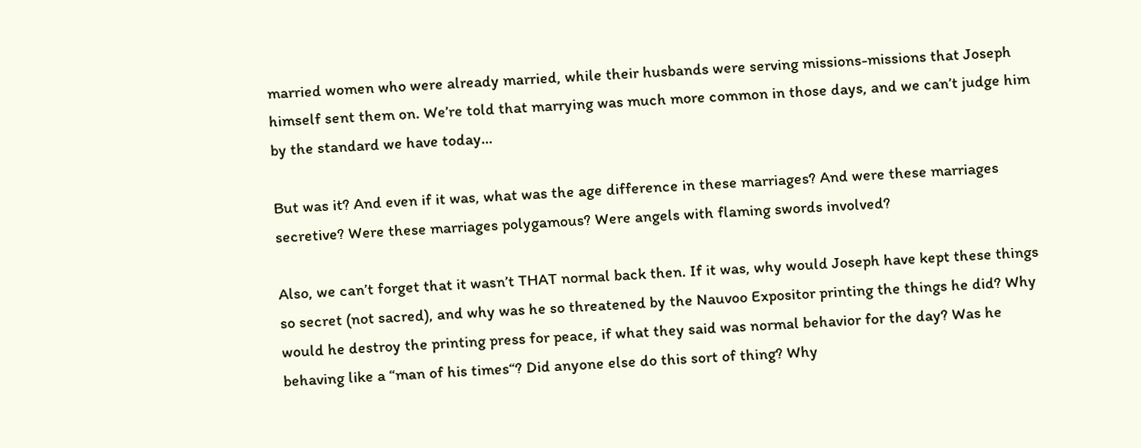married women who were already married, while their husbands were serving missions-missions that Joseph himself sent them on. We’re told that marrying was much more common in those days, and we can’t judge him by the standard we have today…

But was it? And even if it was, what was the age difference in these marriages? And were these marriages secretive? Were these marriages polygamous? Were angels with flaming swords involved?

Also, we can’t forget that it wasn’t THAT normal back then. If it was, why would Joseph have kept these things so secret (not sacred), and why was he so threatened by the Nauvoo Expositor printing the things he did? Why would he destroy the printing press for peace, if what they said was normal behavior for the day? Was he behaving like a “man of his times“? Did anyone else do this sort of thing? Why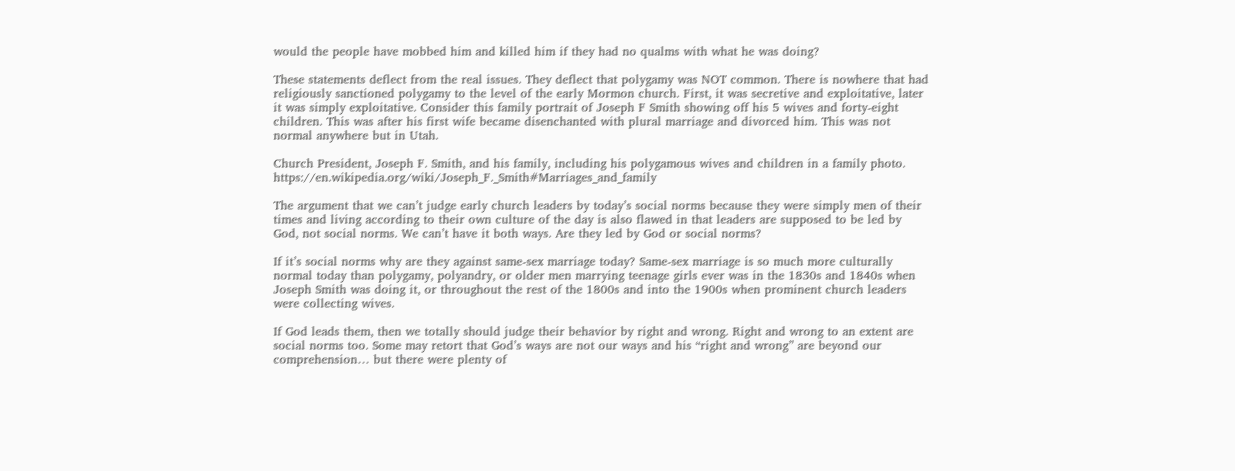would the people have mobbed him and killed him if they had no qualms with what he was doing?

These statements deflect from the real issues. They deflect that polygamy was NOT common. There is nowhere that had religiously sanctioned polygamy to the level of the early Mormon church. First, it was secretive and exploitative, later it was simply exploitative. Consider this family portrait of Joseph F Smith showing off his 5 wives and forty-eight children. This was after his first wife became disenchanted with plural marriage and divorced him. This was not normal anywhere but in Utah.

Church President, Joseph F. Smith, and his family, including his polygamous wives and children in a family photo. https://en.wikipedia.org/wiki/Joseph_F._Smith#Marriages_and_family

The argument that we can’t judge early church leaders by today’s social norms because they were simply men of their times and living according to their own culture of the day is also flawed in that leaders are supposed to be led by God, not social norms. We can’t have it both ways. Are they led by God or social norms?

If it’s social norms why are they against same-sex marriage today? Same-sex marriage is so much more culturally normal today than polygamy, polyandry, or older men marrying teenage girls ever was in the 1830s and 1840s when Joseph Smith was doing it, or throughout the rest of the 1800s and into the 1900s when prominent church leaders were collecting wives.

If God leads them, then we totally should judge their behavior by right and wrong. Right and wrong to an extent are social norms too. Some may retort that God’s ways are not our ways and his “right and wrong” are beyond our comprehension… but there were plenty of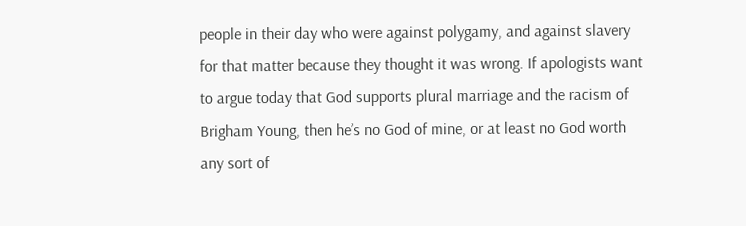people in their day who were against polygamy, and against slavery for that matter because they thought it was wrong. If apologists want to argue today that God supports plural marriage and the racism of Brigham Young, then he’s no God of mine, or at least no God worth any sort of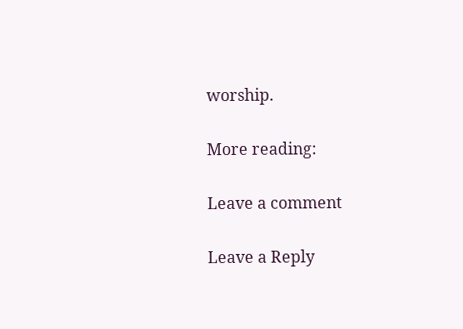worship.

More reading:

Leave a comment

Leave a Reply